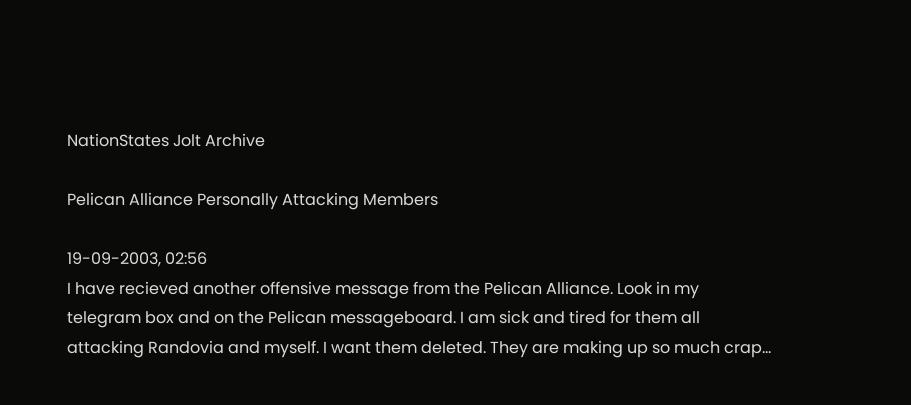NationStates Jolt Archive

Pelican Alliance Personally Attacking Members

19-09-2003, 02:56
I have recieved another offensive message from the Pelican Alliance. Look in my telegram box and on the Pelican messageboard. I am sick and tired for them all attacking Randovia and myself. I want them deleted. They are making up so much crap...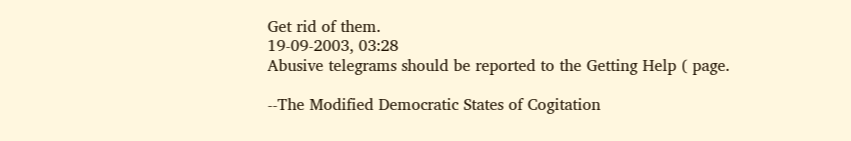Get rid of them.
19-09-2003, 03:28
Abusive telegrams should be reported to the Getting Help ( page.

--The Modified Democratic States of Cogitation